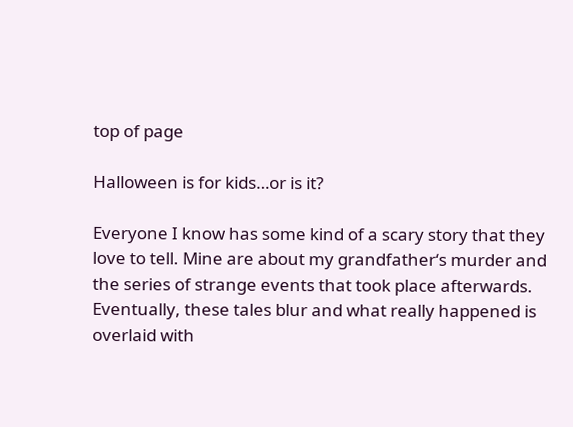top of page

Halloween is for kids…or is it?

Everyone I know has some kind of a scary story that they love to tell. Mine are about my grandfather‘s murder and the series of strange events that took place afterwards. Eventually, these tales blur and what really happened is overlaid with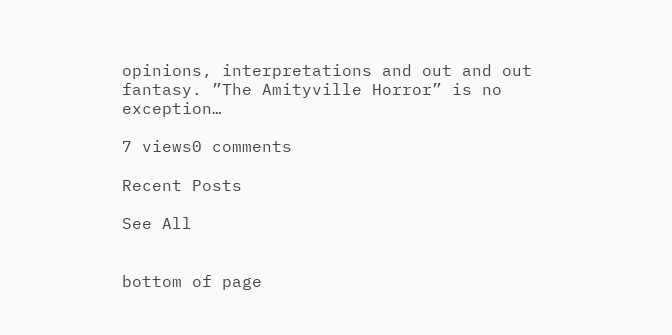opinions, interpretations and out and out fantasy. ”The Amityville Horror” is no exception…

7 views0 comments

Recent Posts

See All


bottom of page